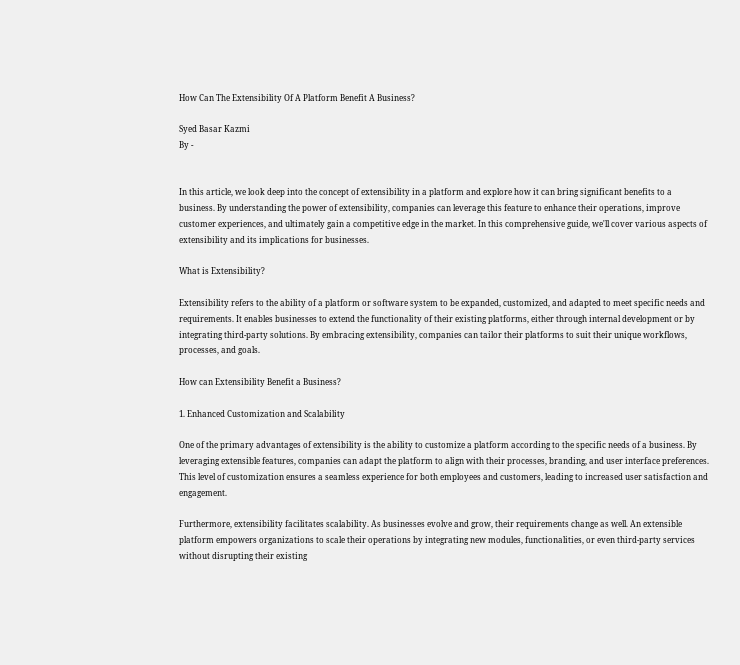How Can The Extensibility Of A Platform Benefit A Business?

Syed Basar Kazmi
By -


In this article, we look deep into the concept of extensibility in a platform and explore how it can bring significant benefits to a business. By understanding the power of extensibility, companies can leverage this feature to enhance their operations, improve customer experiences, and ultimately gain a competitive edge in the market. In this comprehensive guide, we'll cover various aspects of extensibility and its implications for businesses.

What is Extensibility?

Extensibility refers to the ability of a platform or software system to be expanded, customized, and adapted to meet specific needs and requirements. It enables businesses to extend the functionality of their existing platforms, either through internal development or by integrating third-party solutions. By embracing extensibility, companies can tailor their platforms to suit their unique workflows, processes, and goals.

How can Extensibility Benefit a Business?

1. Enhanced Customization and Scalability

One of the primary advantages of extensibility is the ability to customize a platform according to the specific needs of a business. By leveraging extensible features, companies can adapt the platform to align with their processes, branding, and user interface preferences. This level of customization ensures a seamless experience for both employees and customers, leading to increased user satisfaction and engagement.

Furthermore, extensibility facilitates scalability. As businesses evolve and grow, their requirements change as well. An extensible platform empowers organizations to scale their operations by integrating new modules, functionalities, or even third-party services without disrupting their existing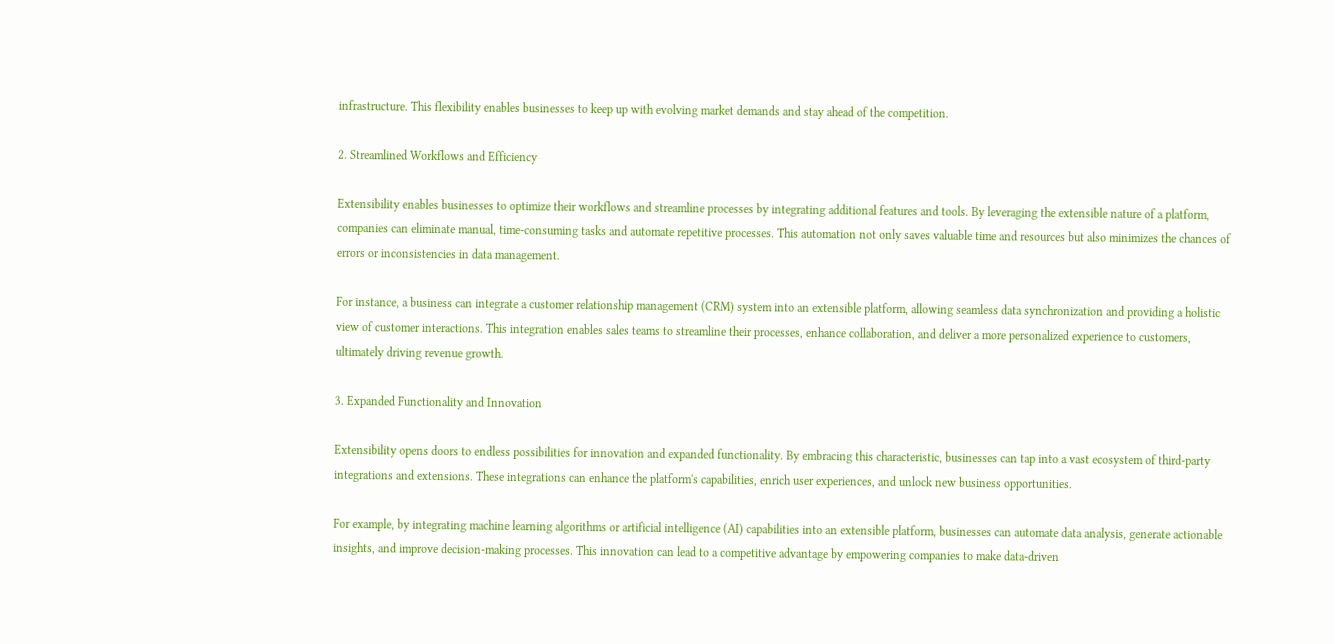infrastructure. This flexibility enables businesses to keep up with evolving market demands and stay ahead of the competition.

2. Streamlined Workflows and Efficiency

Extensibility enables businesses to optimize their workflows and streamline processes by integrating additional features and tools. By leveraging the extensible nature of a platform, companies can eliminate manual, time-consuming tasks and automate repetitive processes. This automation not only saves valuable time and resources but also minimizes the chances of errors or inconsistencies in data management.

For instance, a business can integrate a customer relationship management (CRM) system into an extensible platform, allowing seamless data synchronization and providing a holistic view of customer interactions. This integration enables sales teams to streamline their processes, enhance collaboration, and deliver a more personalized experience to customers, ultimately driving revenue growth.

3. Expanded Functionality and Innovation

Extensibility opens doors to endless possibilities for innovation and expanded functionality. By embracing this characteristic, businesses can tap into a vast ecosystem of third-party integrations and extensions. These integrations can enhance the platform's capabilities, enrich user experiences, and unlock new business opportunities.

For example, by integrating machine learning algorithms or artificial intelligence (AI) capabilities into an extensible platform, businesses can automate data analysis, generate actionable insights, and improve decision-making processes. This innovation can lead to a competitive advantage by empowering companies to make data-driven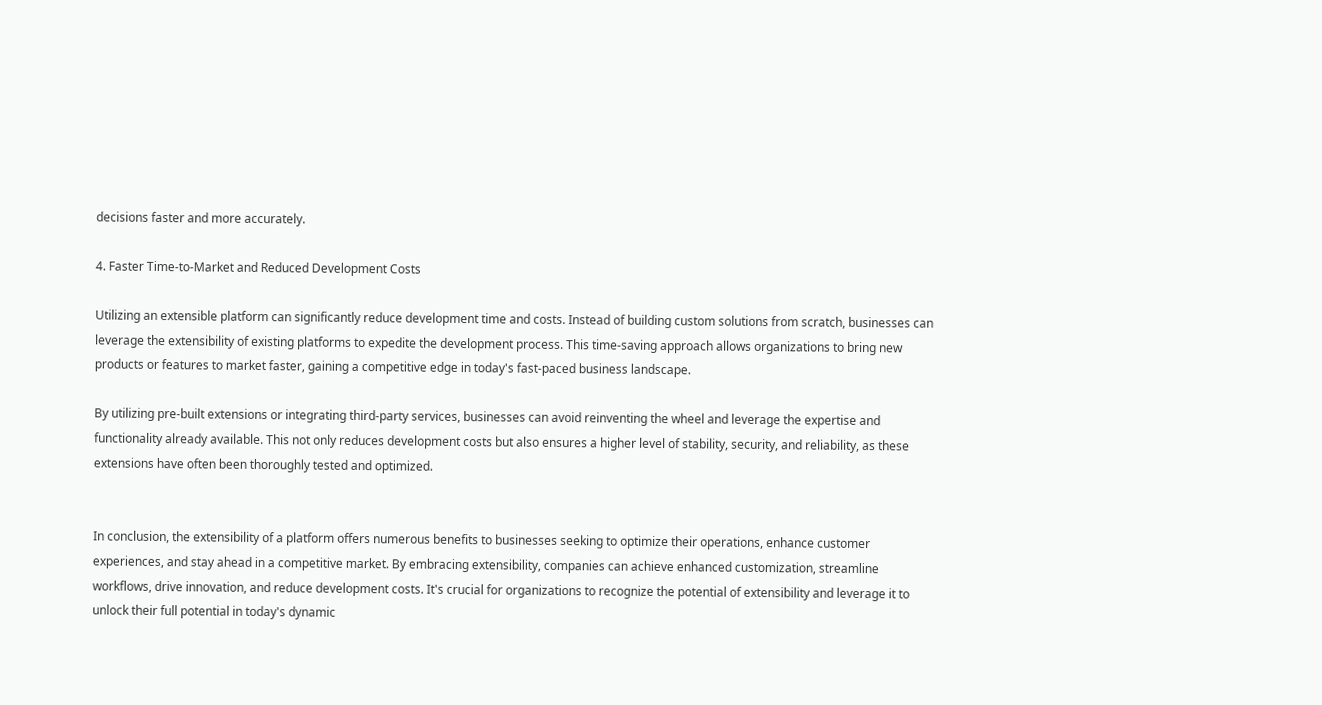decisions faster and more accurately.

4. Faster Time-to-Market and Reduced Development Costs

Utilizing an extensible platform can significantly reduce development time and costs. Instead of building custom solutions from scratch, businesses can leverage the extensibility of existing platforms to expedite the development process. This time-saving approach allows organizations to bring new products or features to market faster, gaining a competitive edge in today's fast-paced business landscape.

By utilizing pre-built extensions or integrating third-party services, businesses can avoid reinventing the wheel and leverage the expertise and functionality already available. This not only reduces development costs but also ensures a higher level of stability, security, and reliability, as these extensions have often been thoroughly tested and optimized.


In conclusion, the extensibility of a platform offers numerous benefits to businesses seeking to optimize their operations, enhance customer experiences, and stay ahead in a competitive market. By embracing extensibility, companies can achieve enhanced customization, streamline workflows, drive innovation, and reduce development costs. It's crucial for organizations to recognize the potential of extensibility and leverage it to unlock their full potential in today's dynamic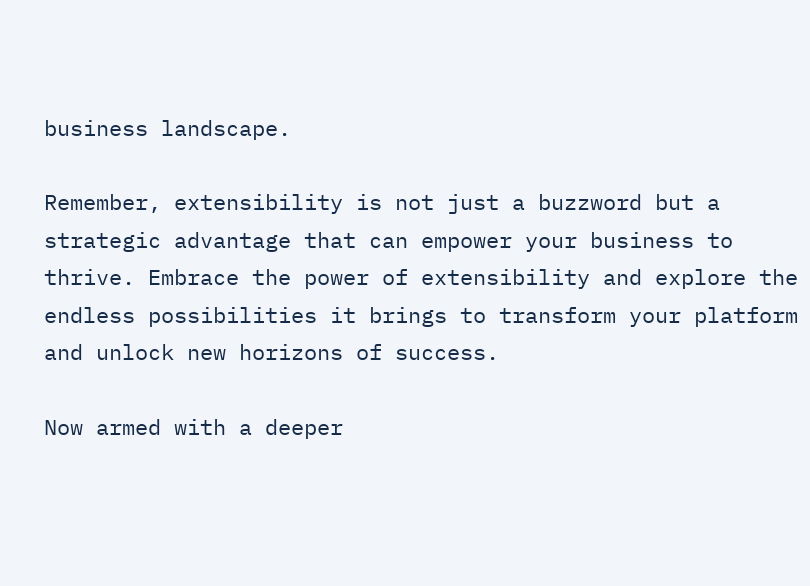business landscape.

Remember, extensibility is not just a buzzword but a strategic advantage that can empower your business to thrive. Embrace the power of extensibility and explore the endless possibilities it brings to transform your platform and unlock new horizons of success.

Now armed with a deeper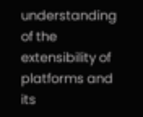understanding of the extensibility of platforms and its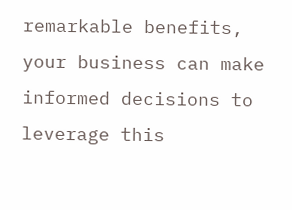remarkable benefits, your business can make informed decisions to leverage this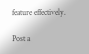feature effectively.

Post a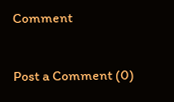Comment


Post a Comment (0)